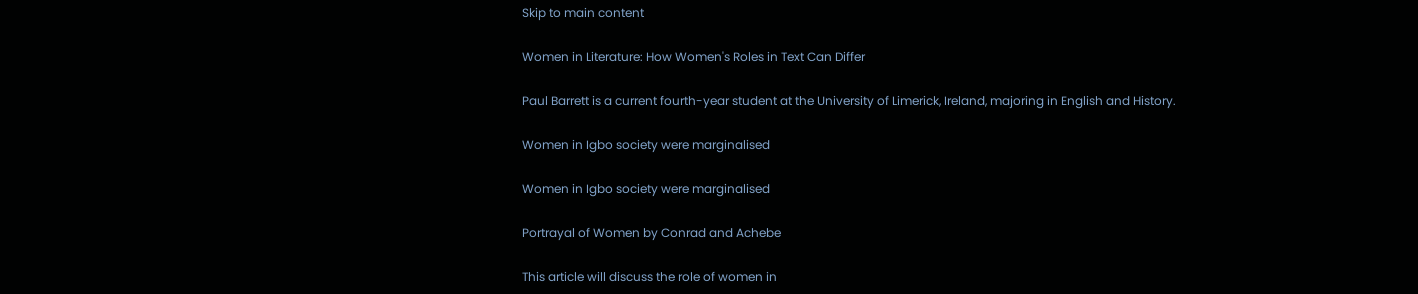Skip to main content

Women in Literature: How Women's Roles in Text Can Differ

Paul Barrett is a current fourth-year student at the University of Limerick, Ireland, majoring in English and History.

Women in Igbo society were marginalised

Women in Igbo society were marginalised

Portrayal of Women by Conrad and Achebe

This article will discuss the role of women in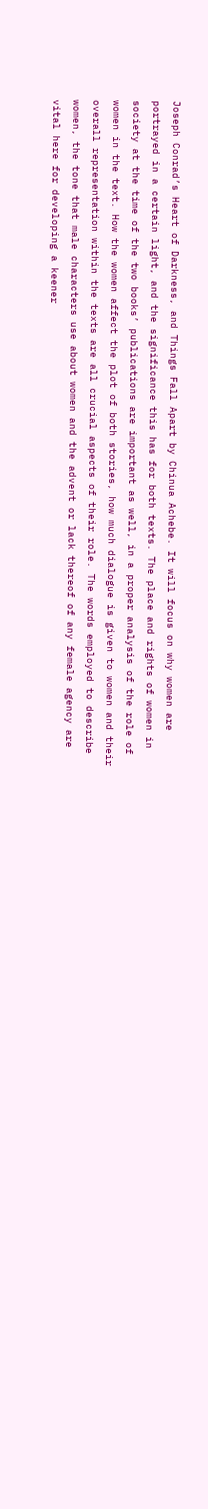Joseph Conrad’s Heart of Darkness, and Things Fall Apart by Chinua Achebe. It will focus on why women are portrayed in a certain light, and the significance this has for both texts. The place and rights of women in society at the time of the two books’ publications are important as well, in a proper analysis of the role of women in the text. How the women affect the plot of both stories, how much dialogue is given to women and their overall representation within the texts are all crucial aspects of their role. The words employed to describe women, the tone that male characters use about women and the advent or lack thereof of any female agency are vital here for developing a keener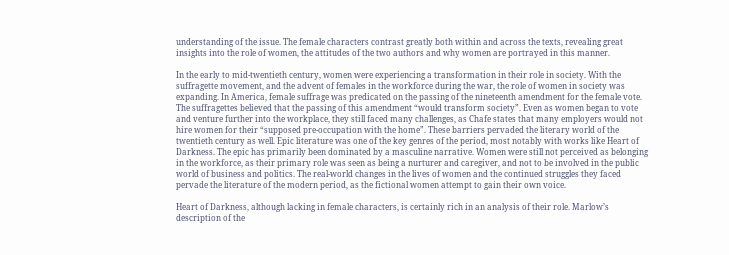understanding of the issue. The female characters contrast greatly both within and across the texts, revealing great insights into the role of women, the attitudes of the two authors and why women are portrayed in this manner.

In the early to mid-twentieth century, women were experiencing a transformation in their role in society. With the suffragette movement, and the advent of females in the workforce during the war, the role of women in society was expanding. In America, female suffrage was predicated on the passing of the nineteenth amendment for the female vote. The suffragettes believed that the passing of this amendment “would transform society”. Even as women began to vote and venture further into the workplace, they still faced many challenges, as Chafe states that many employers would not hire women for their “supposed pre-occupation with the home”. These barriers pervaded the literary world of the twentieth century as well. Epic literature was one of the key genres of the period, most notably with works like Heart of Darkness. The epic has primarily been dominated by a masculine narrative. Women were still not perceived as belonging in the workforce, as their primary role was seen as being a nurturer and caregiver, and not to be involved in the public world of business and politics. The real-world changes in the lives of women and the continued struggles they faced pervade the literature of the modern period, as the fictional women attempt to gain their own voice.

Heart of Darkness, although lacking in female characters, is certainly rich in an analysis of their role. Marlow’s description of the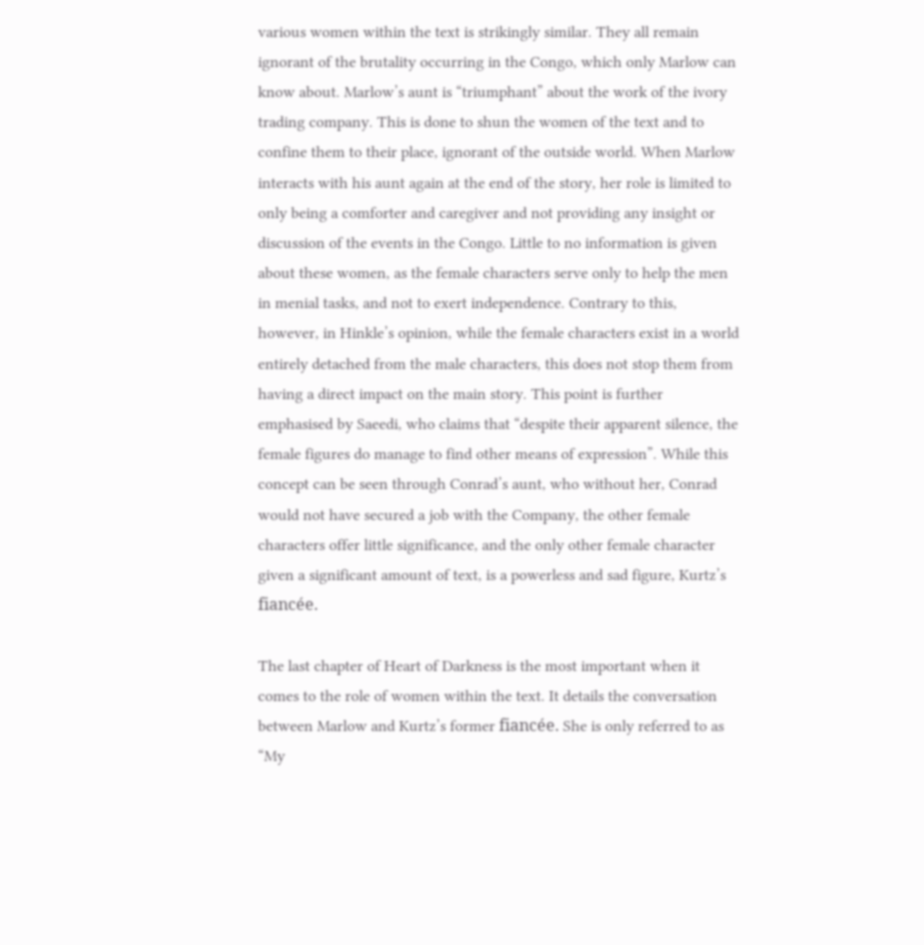various women within the text is strikingly similar. They all remain ignorant of the brutality occurring in the Congo, which only Marlow can know about. Marlow’s aunt is “triumphant” about the work of the ivory trading company. This is done to shun the women of the text and to confine them to their place, ignorant of the outside world. When Marlow interacts with his aunt again at the end of the story, her role is limited to only being a comforter and caregiver and not providing any insight or discussion of the events in the Congo. Little to no information is given about these women, as the female characters serve only to help the men in menial tasks, and not to exert independence. Contrary to this, however, in Hinkle’s opinion, while the female characters exist in a world entirely detached from the male characters, this does not stop them from having a direct impact on the main story. This point is further emphasised by Saeedi, who claims that “despite their apparent silence, the female figures do manage to find other means of expression”. While this concept can be seen through Conrad’s aunt, who without her, Conrad would not have secured a job with the Company, the other female characters offer little significance, and the only other female character given a significant amount of text, is a powerless and sad figure, Kurtz’s fiancée.

The last chapter of Heart of Darkness is the most important when it comes to the role of women within the text. It details the conversation between Marlow and Kurtz’s former fiancée. She is only referred to as “My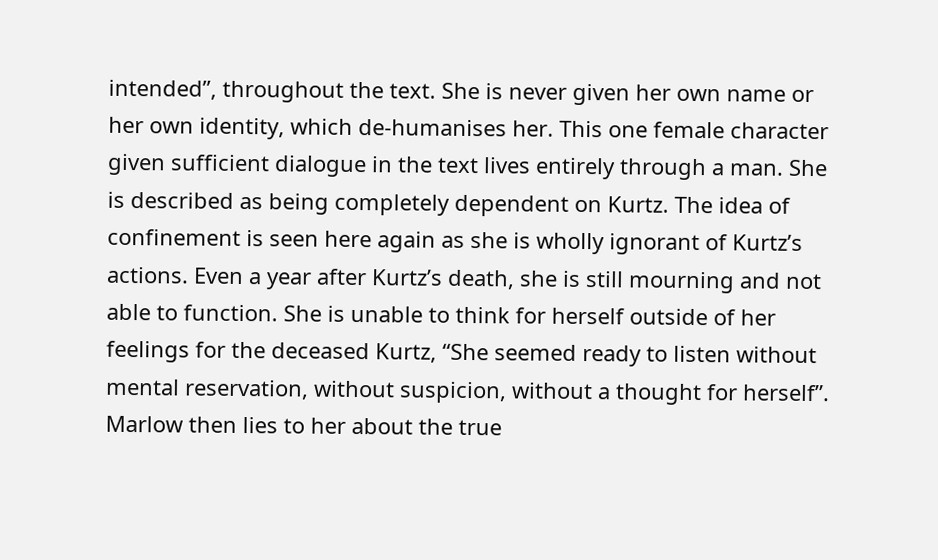intended”, throughout the text. She is never given her own name or her own identity, which de-humanises her. This one female character given sufficient dialogue in the text lives entirely through a man. She is described as being completely dependent on Kurtz. The idea of confinement is seen here again as she is wholly ignorant of Kurtz’s actions. Even a year after Kurtz’s death, she is still mourning and not able to function. She is unable to think for herself outside of her feelings for the deceased Kurtz, “She seemed ready to listen without mental reservation, without suspicion, without a thought for herself”. Marlow then lies to her about the true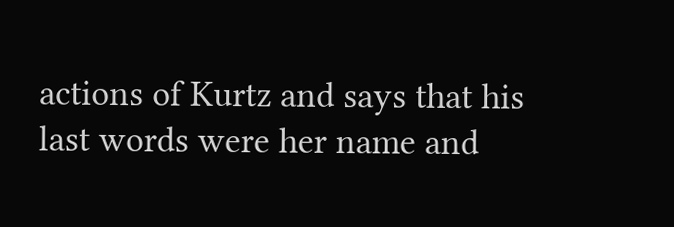actions of Kurtz and says that his last words were her name and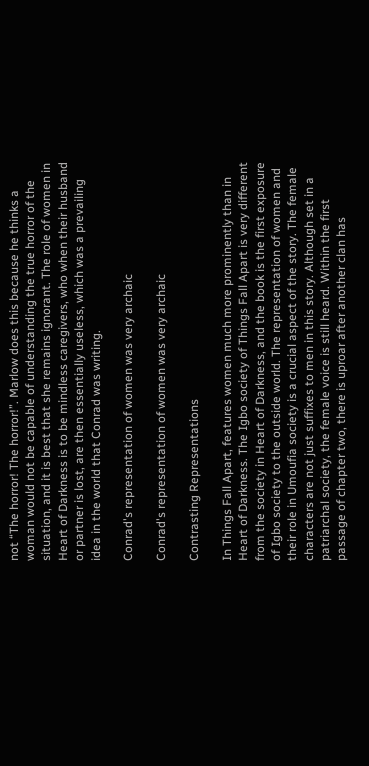not “The horror! The horror!”. Marlow does this because he thinks a woman would not be capable of understanding the true horror of the situation, and it is best that she remains ignorant. The role of women in Heart of Darkness is to be mindless caregivers, who when their husband or partner is lost, are then essentially useless, which was a prevailing idea in the world that Conrad was writing.

Conrad's representation of women was very archaic

Conrad's representation of women was very archaic

Contrasting Representations

In Things Fall Apart, features women much more prominently than in Heart of Darkness. The Igbo society of Things Fall Apart is very different from the society in Heart of Darkness, and the book is the first exposure of Igbo society to the outside world. The representation of women and their role in Umoufia society is a crucial aspect of the story. The female characters are not just suffixes to men in this story. Although set in a patriarchal society, the female voice is still heard. Within the first passage of chapter two, there is uproar after another clan has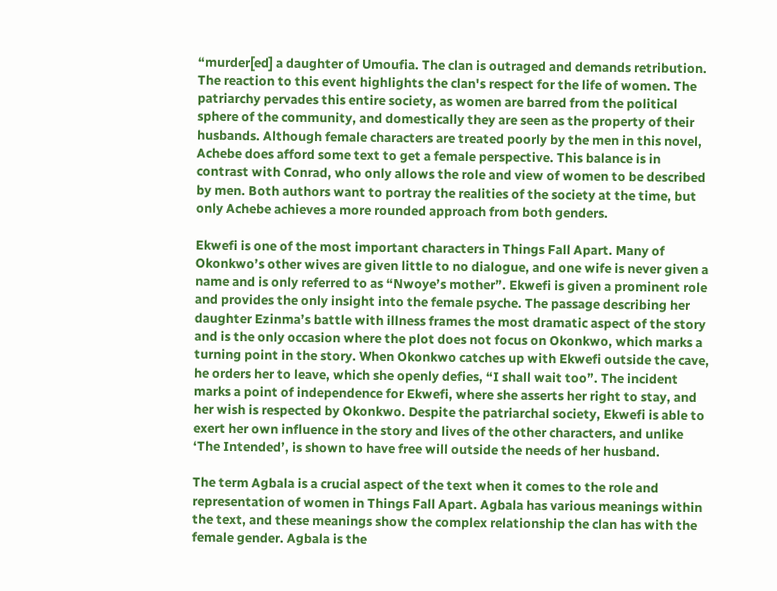“murder[ed] a daughter of Umoufia. The clan is outraged and demands retribution. The reaction to this event highlights the clan's respect for the life of women. The patriarchy pervades this entire society, as women are barred from the political sphere of the community, and domestically they are seen as the property of their husbands. Although female characters are treated poorly by the men in this novel, Achebe does afford some text to get a female perspective. This balance is in contrast with Conrad, who only allows the role and view of women to be described by men. Both authors want to portray the realities of the society at the time, but only Achebe achieves a more rounded approach from both genders.

Ekwefi is one of the most important characters in Things Fall Apart. Many of Okonkwo’s other wives are given little to no dialogue, and one wife is never given a name and is only referred to as “Nwoye’s mother”. Ekwefi is given a prominent role and provides the only insight into the female psyche. The passage describing her daughter Ezinma’s battle with illness frames the most dramatic aspect of the story and is the only occasion where the plot does not focus on Okonkwo, which marks a turning point in the story. When Okonkwo catches up with Ekwefi outside the cave, he orders her to leave, which she openly defies, “I shall wait too”. The incident marks a point of independence for Ekwefi, where she asserts her right to stay, and her wish is respected by Okonkwo. Despite the patriarchal society, Ekwefi is able to exert her own influence in the story and lives of the other characters, and unlike ‘The Intended’, is shown to have free will outside the needs of her husband.

The term Agbala is a crucial aspect of the text when it comes to the role and representation of women in Things Fall Apart. Agbala has various meanings within the text, and these meanings show the complex relationship the clan has with the female gender. Agbala is the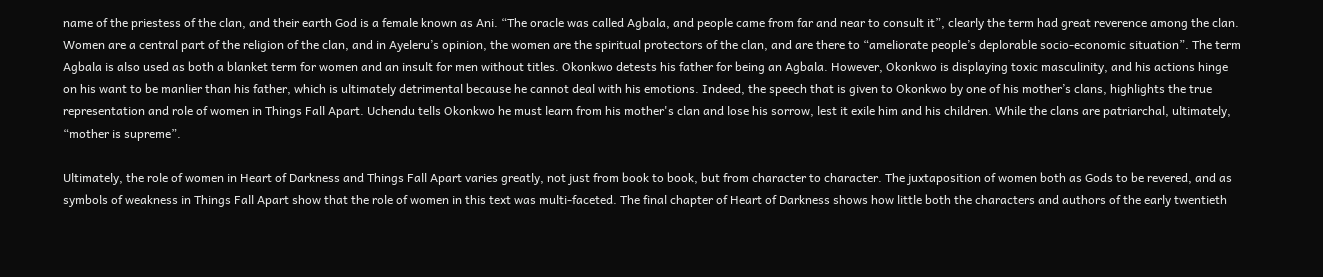name of the priestess of the clan, and their earth God is a female known as Ani. “The oracle was called Agbala, and people came from far and near to consult it”, clearly the term had great reverence among the clan. Women are a central part of the religion of the clan, and in Ayeleru’s opinion, the women are the spiritual protectors of the clan, and are there to “ameliorate people’s deplorable socio-economic situation”. The term Agbala is also used as both a blanket term for women and an insult for men without titles. Okonkwo detests his father for being an Agbala. However, Okonkwo is displaying toxic masculinity, and his actions hinge on his want to be manlier than his father, which is ultimately detrimental because he cannot deal with his emotions. Indeed, the speech that is given to Okonkwo by one of his mother’s clans, highlights the true representation and role of women in Things Fall Apart. Uchendu tells Okonkwo he must learn from his mother's clan and lose his sorrow, lest it exile him and his children. While the clans are patriarchal, ultimately, “mother is supreme”.

Ultimately, the role of women in Heart of Darkness and Things Fall Apart varies greatly, not just from book to book, but from character to character. The juxtaposition of women both as Gods to be revered, and as symbols of weakness in Things Fall Apart show that the role of women in this text was multi-faceted. The final chapter of Heart of Darkness shows how little both the characters and authors of the early twentieth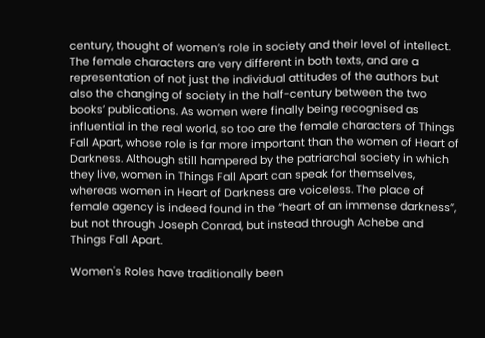century, thought of women’s role in society and their level of intellect. The female characters are very different in both texts, and are a representation of not just the individual attitudes of the authors but also the changing of society in the half-century between the two books’ publications. As women were finally being recognised as influential in the real world, so too are the female characters of Things Fall Apart, whose role is far more important than the women of Heart of Darkness. Although still hampered by the patriarchal society in which they live, women in Things Fall Apart can speak for themselves, whereas women in Heart of Darkness are voiceless. The place of female agency is indeed found in the “heart of an immense darkness”, but not through Joseph Conrad, but instead through Achebe and Things Fall Apart.

Women's Roles have traditionally been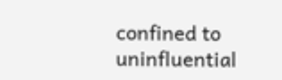confined to uninfluential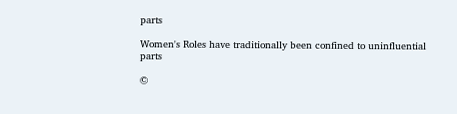parts

Women's Roles have traditionally been confined to uninfluential parts

©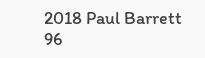2018 Paul Barrett 96